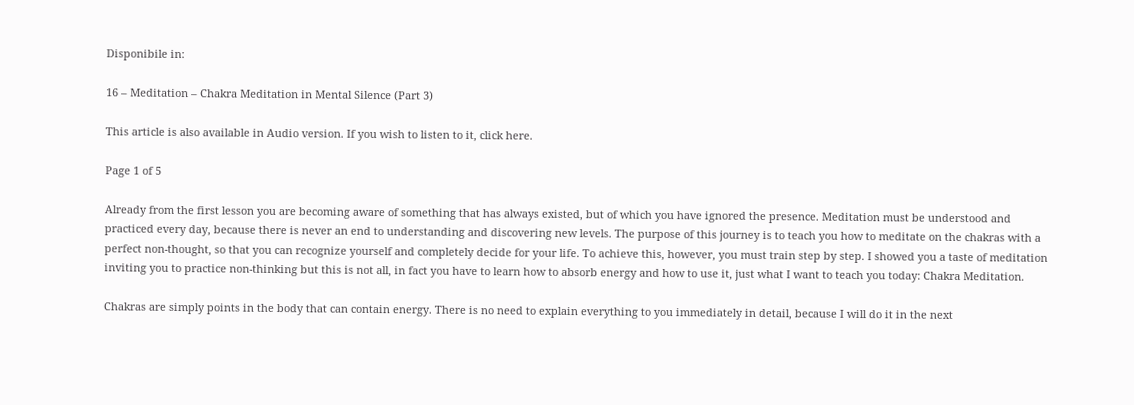Disponibile in:

16 – Meditation – Chakra Meditation in Mental Silence (Part 3)

This article is also available in Audio version. If you wish to listen to it, click here.

Page 1 of 5

Already from the first lesson you are becoming aware of something that has always existed, but of which you have ignored the presence. Meditation must be understood and practiced every day, because there is never an end to understanding and discovering new levels. The purpose of this journey is to teach you how to meditate on the chakras with a perfect non-thought, so that you can recognize yourself and completely decide for your life. To achieve this, however, you must train step by step. I showed you a taste of meditation inviting you to practice non-thinking but this is not all, in fact you have to learn how to absorb energy and how to use it, just what I want to teach you today: Chakra Meditation.

Chakras are simply points in the body that can contain energy. There is no need to explain everything to you immediately in detail, because I will do it in the next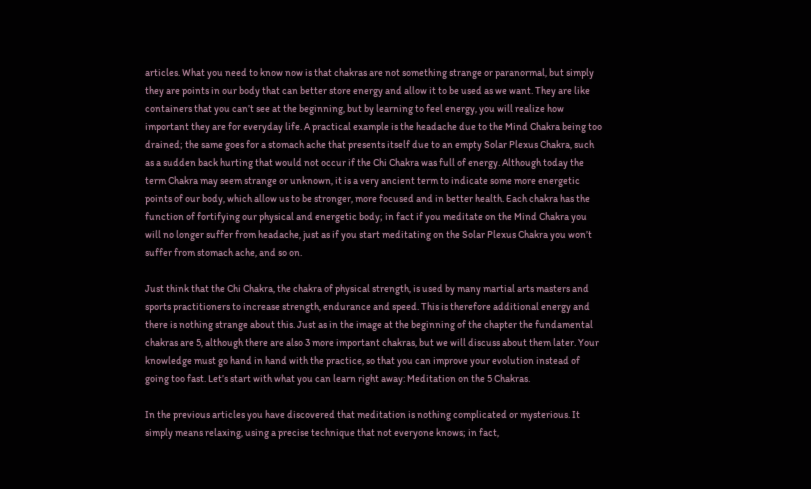articles. What you need to know now is that chakras are not something strange or paranormal, but simply they are points in our body that can better store energy and allow it to be used as we want. They are like containers that you can’t see at the beginning, but by learning to feel energy, you will realize how important they are for everyday life. A practical example is the headache due to the Mind Chakra being too drained; the same goes for a stomach ache that presents itself due to an empty Solar Plexus Chakra, such as a sudden back hurting that would not occur if the Chi Chakra was full of energy. Although today the term Chakra may seem strange or unknown, it is a very ancient term to indicate some more energetic points of our body, which allow us to be stronger, more focused and in better health. Each chakra has the function of fortifying our physical and energetic body; in fact if you meditate on the Mind Chakra you will no longer suffer from headache, just as if you start meditating on the Solar Plexus Chakra you won’t suffer from stomach ache, and so on.

Just think that the Chi Chakra, the chakra of physical strength, is used by many martial arts masters and sports practitioners to increase strength, endurance and speed. This is therefore additional energy and there is nothing strange about this. Just as in the image at the beginning of the chapter the fundamental chakras are 5, although there are also 3 more important chakras, but we will discuss about them later. Your knowledge must go hand in hand with the practice, so that you can improve your evolution instead of going too fast. Let’s start with what you can learn right away: Meditation on the 5 Chakras.

In the previous articles you have discovered that meditation is nothing complicated or mysterious. It simply means relaxing, using a precise technique that not everyone knows; in fact,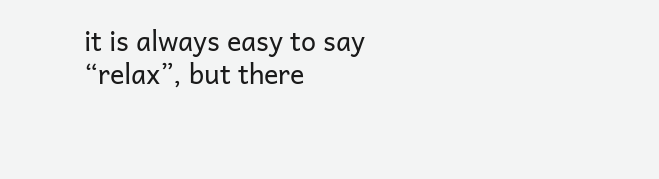it is always easy to say “relax”, but there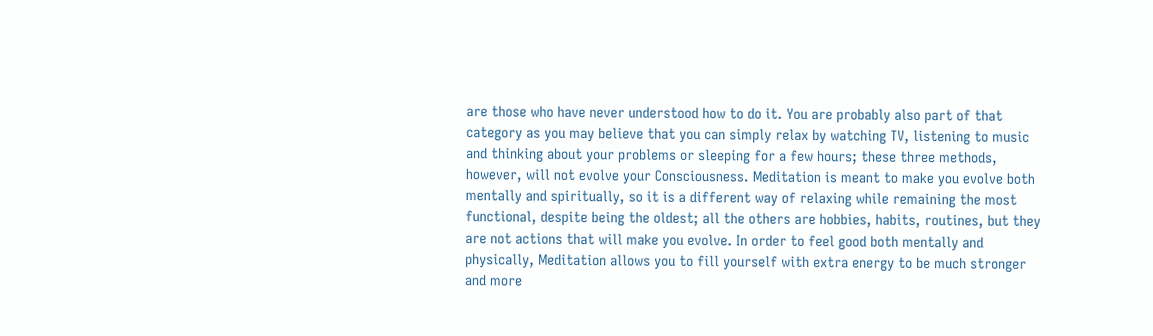are those who have never understood how to do it. You are probably also part of that category as you may believe that you can simply relax by watching TV, listening to music and thinking about your problems or sleeping for a few hours; these three methods, however, will not evolve your Consciousness. Meditation is meant to make you evolve both mentally and spiritually, so it is a different way of relaxing while remaining the most functional, despite being the oldest; all the others are hobbies, habits, routines, but they are not actions that will make you evolve. In order to feel good both mentally and physically, Meditation allows you to fill yourself with extra energy to be much stronger and more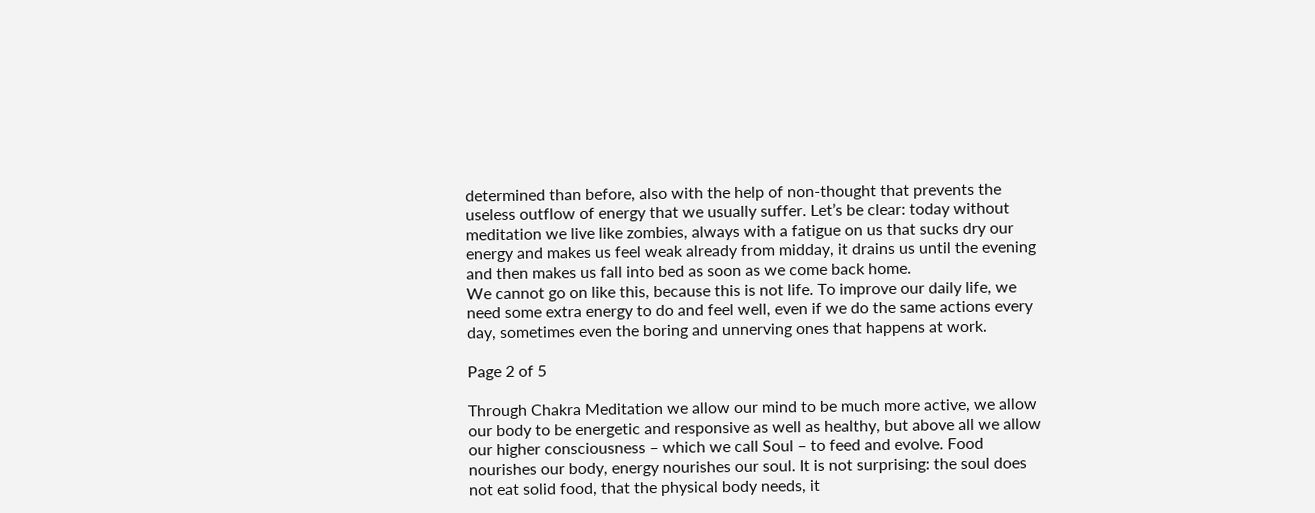determined than before, also with the help of non-thought that prevents the useless outflow of energy that we usually suffer. Let’s be clear: today without meditation we live like zombies, always with a fatigue on us that sucks dry our energy and makes us feel weak already from midday, it drains us until the evening and then makes us fall into bed as soon as we come back home.
We cannot go on like this, because this is not life. To improve our daily life, we need some extra energy to do and feel well, even if we do the same actions every day, sometimes even the boring and unnerving ones that happens at work.

Page 2 of 5

Through Chakra Meditation we allow our mind to be much more active, we allow our body to be energetic and responsive as well as healthy, but above all we allow our higher consciousness – which we call Soul – to feed and evolve. Food nourishes our body, energy nourishes our soul. It is not surprising: the soul does not eat solid food, that the physical body needs, it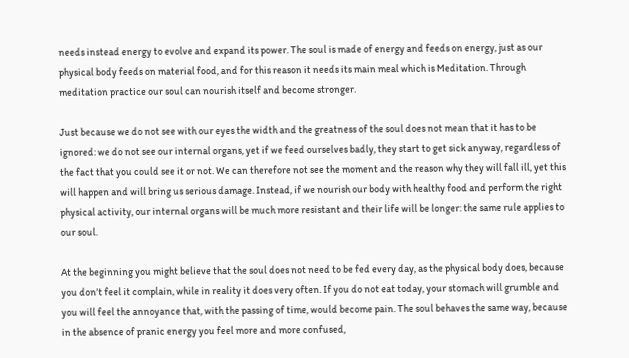needs instead energy to evolve and expand its power. The soul is made of energy and feeds on energy, just as our physical body feeds on material food, and for this reason it needs its main meal which is Meditation. Through meditation practice our soul can nourish itself and become stronger.

Just because we do not see with our eyes the width and the greatness of the soul does not mean that it has to be ignored: we do not see our internal organs, yet if we feed ourselves badly, they start to get sick anyway, regardless of the fact that you could see it or not. We can therefore not see the moment and the reason why they will fall ill, yet this will happen and will bring us serious damage. Instead, if we nourish our body with healthy food and perform the right physical activity, our internal organs will be much more resistant and their life will be longer: the same rule applies to our soul.

At the beginning you might believe that the soul does not need to be fed every day, as the physical body does, because you don’t feel it complain, while in reality it does very often. If you do not eat today, your stomach will grumble and you will feel the annoyance that, with the passing of time, would become pain. The soul behaves the same way, because in the absence of pranic energy you feel more and more confused,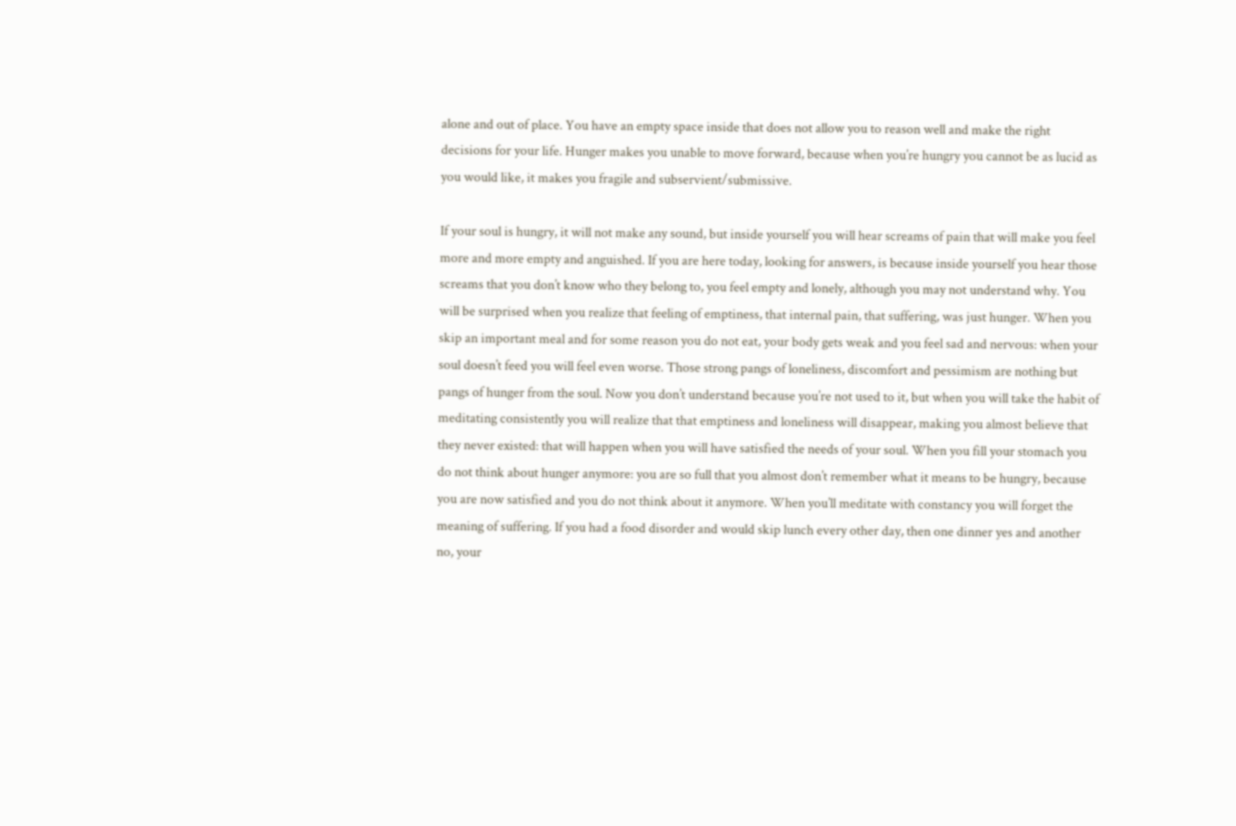alone and out of place. You have an empty space inside that does not allow you to reason well and make the right decisions for your life. Hunger makes you unable to move forward, because when you’re hungry you cannot be as lucid as you would like, it makes you fragile and subservient/submissive.

If your soul is hungry, it will not make any sound, but inside yourself you will hear screams of pain that will make you feel more and more empty and anguished. If you are here today, looking for answers, is because inside yourself you hear those screams that you don’t know who they belong to, you feel empty and lonely, although you may not understand why. You will be surprised when you realize that feeling of emptiness, that internal pain, that suffering, was just hunger. When you skip an important meal and for some reason you do not eat, your body gets weak and you feel sad and nervous: when your soul doesn’t feed you will feel even worse. Those strong pangs of loneliness, discomfort and pessimism are nothing but pangs of hunger from the soul. Now you don’t understand because you’re not used to it, but when you will take the habit of meditating consistently you will realize that that emptiness and loneliness will disappear, making you almost believe that they never existed: that will happen when you will have satisfied the needs of your soul. When you fill your stomach you do not think about hunger anymore: you are so full that you almost don’t remember what it means to be hungry, because you are now satisfied and you do not think about it anymore. When you’ll meditate with constancy you will forget the meaning of suffering. If you had a food disorder and would skip lunch every other day, then one dinner yes and another no, your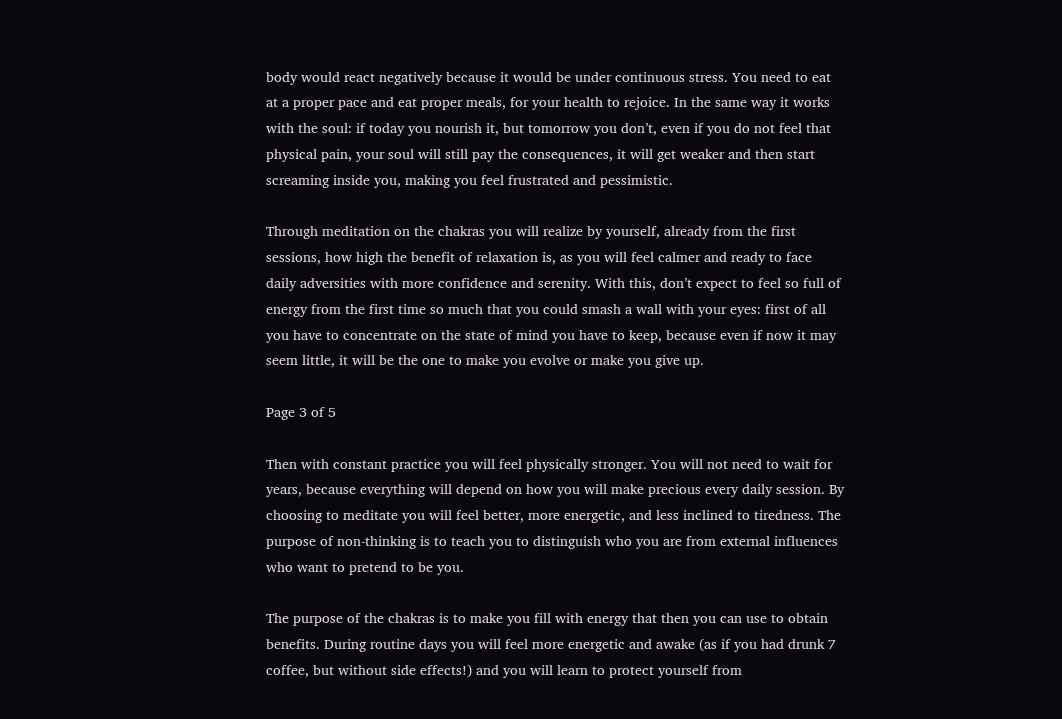body would react negatively because it would be under continuous stress. You need to eat at a proper pace and eat proper meals, for your health to rejoice. In the same way it works with the soul: if today you nourish it, but tomorrow you don’t, even if you do not feel that physical pain, your soul will still pay the consequences, it will get weaker and then start screaming inside you, making you feel frustrated and pessimistic.

Through meditation on the chakras you will realize by yourself, already from the first sessions, how high the benefit of relaxation is, as you will feel calmer and ready to face daily adversities with more confidence and serenity. With this, don’t expect to feel so full of energy from the first time so much that you could smash a wall with your eyes: first of all you have to concentrate on the state of mind you have to keep, because even if now it may seem little, it will be the one to make you evolve or make you give up.

Page 3 of 5

Then with constant practice you will feel physically stronger. You will not need to wait for years, because everything will depend on how you will make precious every daily session. By choosing to meditate you will feel better, more energetic, and less inclined to tiredness. The purpose of non-thinking is to teach you to distinguish who you are from external influences who want to pretend to be you.

The purpose of the chakras is to make you fill with energy that then you can use to obtain benefits. During routine days you will feel more energetic and awake (as if you had drunk 7 coffee, but without side effects!) and you will learn to protect yourself from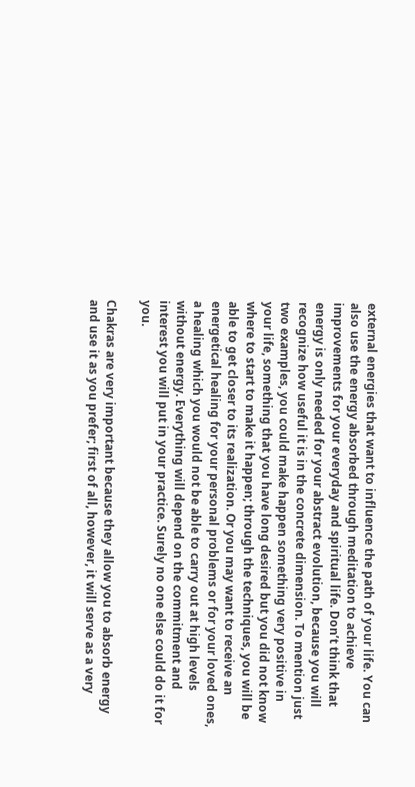external energies that want to influence the path of your life. You can also use the energy absorbed through meditation to achieve improvements for your everyday and spiritual life. Don’t think that energy is only needed for your abstract evolution, because you will recognize how useful it is in the concrete dimension. To mention just two examples, you could make happen something very positive in your life, something that you have long desired but you did not know where to start to make it happen; through the techniques, you will be able to get closer to its realization. Or you may want to receive an energetical healing for your personal problems or for your loved ones, a healing which you would not be able to carry out at high levels without energy. Everything will depend on the commitment and interest you will put in your practice. Surely no one else could do it for you.

Chakras are very important because they allow you to absorb energy and use it as you prefer; first of all, however, it will serve as a very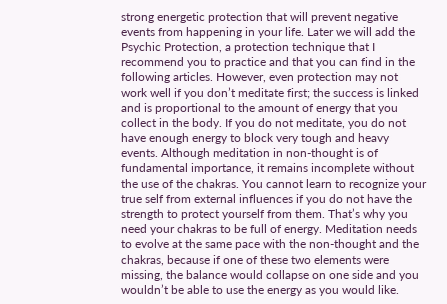strong energetic protection that will prevent negative events from happening in your life. Later we will add the Psychic Protection, a protection technique that I recommend you to practice and that you can find in the following articles. However, even protection may not work well if you don’t meditate first; the success is linked and is proportional to the amount of energy that you collect in the body. If you do not meditate, you do not have enough energy to block very tough and heavy events. Although meditation in non-thought is of fundamental importance, it remains incomplete without the use of the chakras. You cannot learn to recognize your true self from external influences if you do not have the strength to protect yourself from them. That’s why you need your chakras to be full of energy. Meditation needs to evolve at the same pace with the non-thought and the chakras, because if one of these two elements were missing, the balance would collapse on one side and you wouldn’t be able to use the energy as you would like.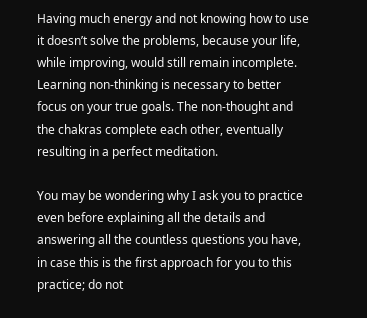Having much energy and not knowing how to use it doesn’t solve the problems, because your life, while improving, would still remain incomplete. Learning non-thinking is necessary to better focus on your true goals. The non-thought and the chakras complete each other, eventually resulting in a perfect meditation.

You may be wondering why I ask you to practice even before explaining all the details and answering all the countless questions you have, in case this is the first approach for you to this practice; do not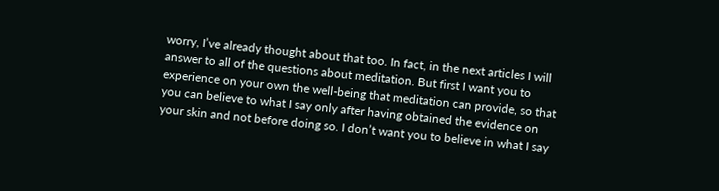worry, I’ve already thought about that too. In fact, in the next articles I will answer to all of the questions about meditation. But first I want you to experience on your own the well-being that meditation can provide, so that you can believe to what I say only after having obtained the evidence on your skin and not before doing so. I don’t want you to believe in what I say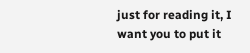just for reading it, I want you to put it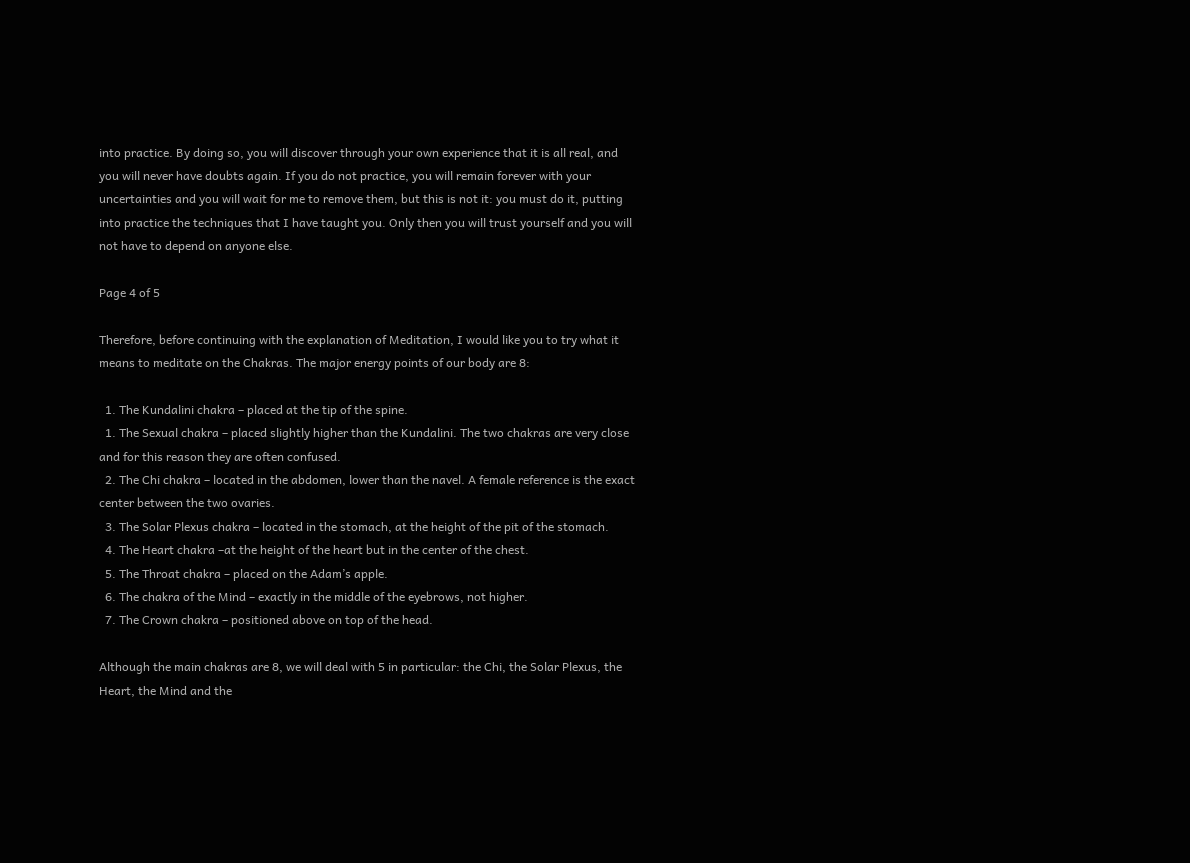into practice. By doing so, you will discover through your own experience that it is all real, and you will never have doubts again. If you do not practice, you will remain forever with your uncertainties and you will wait for me to remove them, but this is not it: you must do it, putting into practice the techniques that I have taught you. Only then you will trust yourself and you will not have to depend on anyone else.

Page 4 of 5

Therefore, before continuing with the explanation of Meditation, I would like you to try what it means to meditate on the Chakras. The major energy points of our body are 8:

  1. The Kundalini chakra – placed at the tip of the spine.
  1. The Sexual chakra – placed slightly higher than the Kundalini. The two chakras are very close and for this reason they are often confused.
  2. The Chi chakra – located in the abdomen, lower than the navel. A female reference is the exact center between the two ovaries.
  3. The Solar Plexus chakra – located in the stomach, at the height of the pit of the stomach.
  4. The Heart chakra –at the height of the heart but in the center of the chest.
  5. The Throat chakra – placed on the Adam’s apple.
  6. The chakra of the Mind – exactly in the middle of the eyebrows, not higher.
  7. The Crown chakra – positioned above on top of the head.

Although the main chakras are 8, we will deal with 5 in particular: the Chi, the Solar Plexus, the Heart, the Mind and the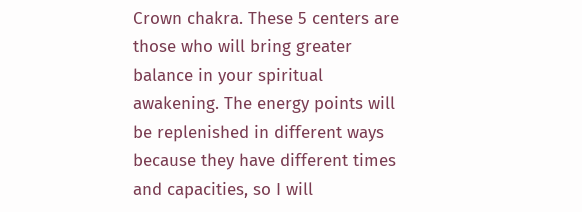Crown chakra. These 5 centers are those who will bring greater balance in your spiritual awakening. The energy points will be replenished in different ways because they have different times and capacities, so I will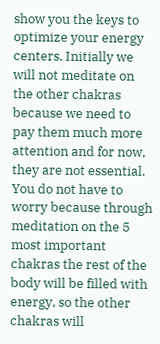show you the keys to optimize your energy centers. Initially we will not meditate on the other chakras because we need to pay them much more attention and for now, they are not essential. You do not have to worry because through meditation on the 5 most important chakras the rest of the body will be filled with energy, so the other chakras will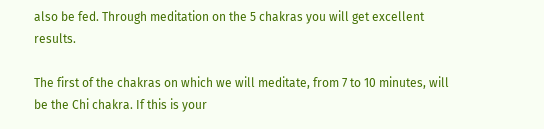also be fed. Through meditation on the 5 chakras you will get excellent results.

The first of the chakras on which we will meditate, from 7 to 10 minutes, will be the Chi chakra. If this is your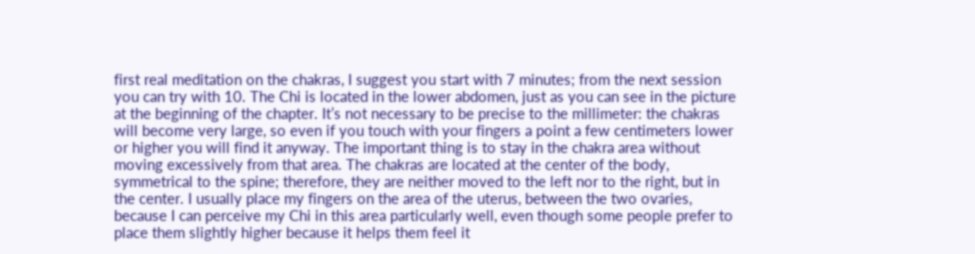first real meditation on the chakras, I suggest you start with 7 minutes; from the next session you can try with 10. The Chi is located in the lower abdomen, just as you can see in the picture at the beginning of the chapter. It’s not necessary to be precise to the millimeter: the chakras will become very large, so even if you touch with your fingers a point a few centimeters lower or higher you will find it anyway. The important thing is to stay in the chakra area without moving excessively from that area. The chakras are located at the center of the body, symmetrical to the spine; therefore, they are neither moved to the left nor to the right, but in the center. I usually place my fingers on the area of the uterus, between the two ovaries, because I can perceive my Chi in this area particularly well, even though some people prefer to place them slightly higher because it helps them feel it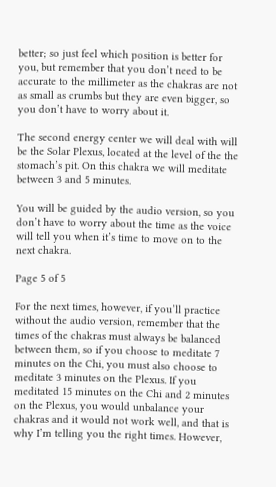better; so just feel which position is better for you, but remember that you don’t need to be accurate to the millimeter as the chakras are not as small as crumbs but they are even bigger, so you don’t have to worry about it.

The second energy center we will deal with will be the Solar Plexus, located at the level of the the stomach’s pit. On this chakra we will meditate between 3 and 5 minutes.

You will be guided by the audio version, so you don’t have to worry about the time as the voice will tell you when it’s time to move on to the next chakra.

Page 5 of 5

For the next times, however, if you’ll practice without the audio version, remember that the times of the chakras must always be balanced between them, so if you choose to meditate 7 minutes on the Chi, you must also choose to meditate 3 minutes on the Plexus. If you meditated 15 minutes on the Chi and 2 minutes on the Plexus, you would unbalance your chakras and it would not work well, and that is why I’m telling you the right times. However,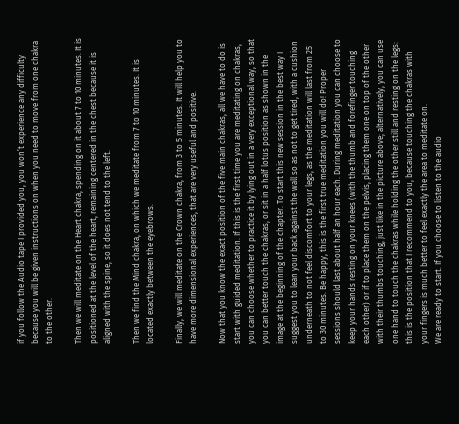if you follow the Audio tape I provided you, you won’t experience any difficulty because you will be given instructions on when you need to move from one chakra to the other.

Then we will meditate on the Heart chakra, spending on it about 7 to 10 minutes. It is positioned at the level of the heart, remaining centered in the chest because it is aligned with the spine, so it does not tend to the left.

Then we find the Mind chakra, on which we meditate from 7 to 10 minutes. It is located exactly between the eyebrows.

Finally, we will meditate on the Crown chakra, from 3 to 5 minutes. It will help you to have more dimensional experiences, that are very useful and positive.

Now that you know the exact position of the five main chakras, all we have to do is start with guided meditation. If this is the first time you are meditating on chakras, you can choose whether to practice it by lying out in a very exceptional way, so that you can better touch the chakras, or sit in a half lotus position as shown in the image at the beginning of the chapter. To start this new session in the best way I suggest you to lean your back against the wall so as not to get tired, with a cushion underneath to not feel discomfort to your legs, as the meditation will last from 25 to 30 minutes. Be happy, this is the first true meditation you will do! Proper sessions should last about half an hour each. During meditation you can choose to keep your hands resting on your knees (with the thumb and forefinger touching each other) or if to place them on the pelvis, placing them one on top of the other with their thumbs touching, just like in the picture above; alternatively, you can use one hand to touch the chakras while holding the other still and resting on the legs: this is the position that I recommend to you, because touching the chakras with your fingers is much better to feel exactly the area to meditate on.
We are ready to start. If you choose to listen to the audio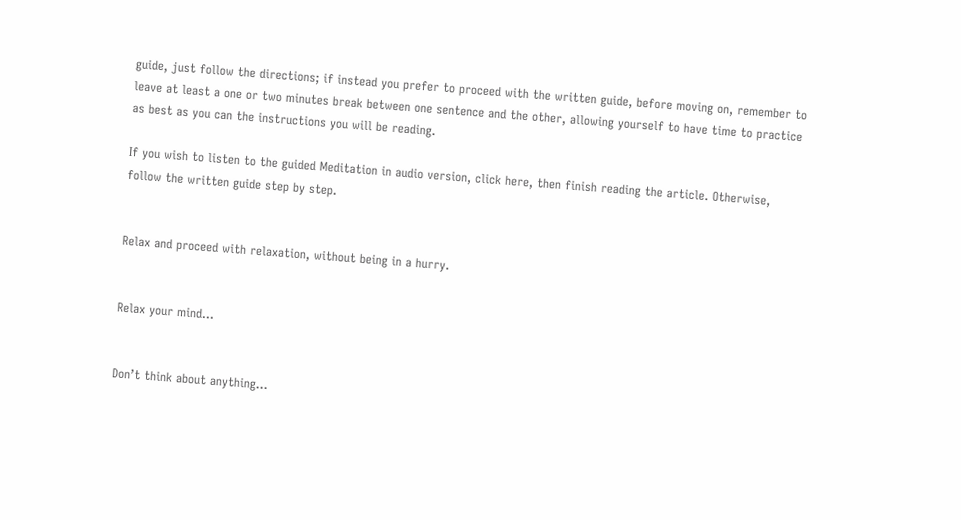guide, just follow the directions; if instead you prefer to proceed with the written guide, before moving on, remember to leave at least a one or two minutes break between one sentence and the other, allowing yourself to have time to practice as best as you can the instructions you will be reading.

If you wish to listen to the guided Meditation in audio version, click here, then finish reading the article. Otherwise, follow the written guide step by step.


Relax and proceed with relaxation, without being in a hurry.


Relax your mind…


Don’t think about anything…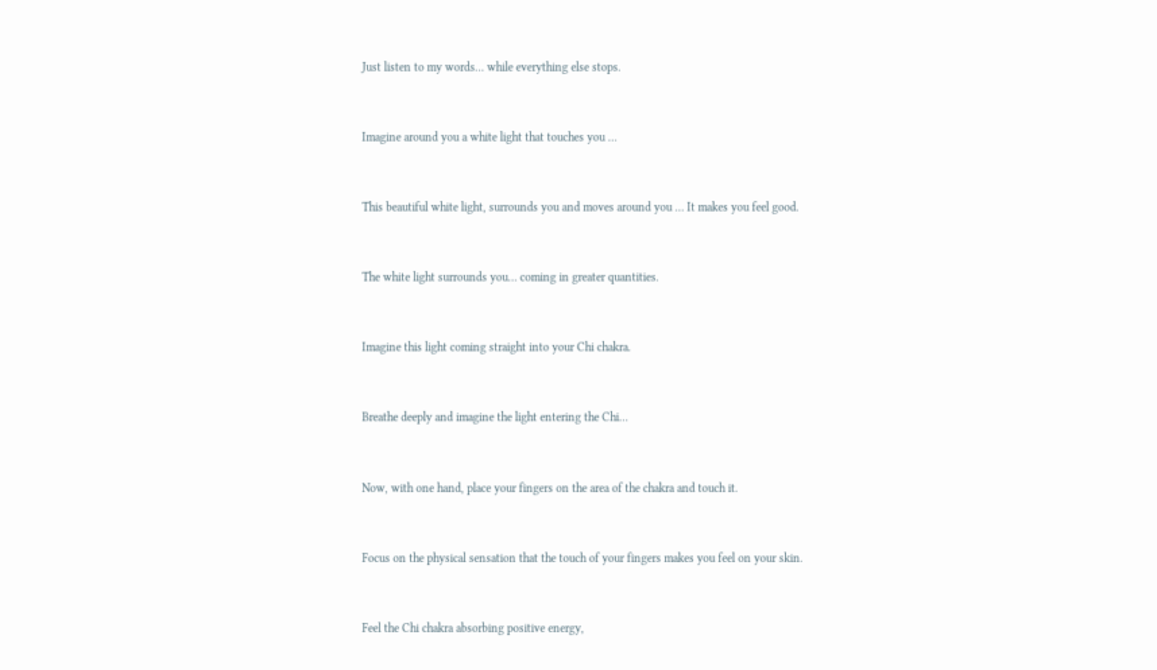Just listen to my words… while everything else stops.


Imagine around you a white light that touches you …


This beautiful white light, surrounds you and moves around you … It makes you feel good.


The white light surrounds you… coming in greater quantities.


Imagine this light coming straight into your Chi chakra.


Breathe deeply and imagine the light entering the Chi…


Now, with one hand, place your fingers on the area of the chakra and touch it.


Focus on the physical sensation that the touch of your fingers makes you feel on your skin.


Feel the Chi chakra absorbing positive energy,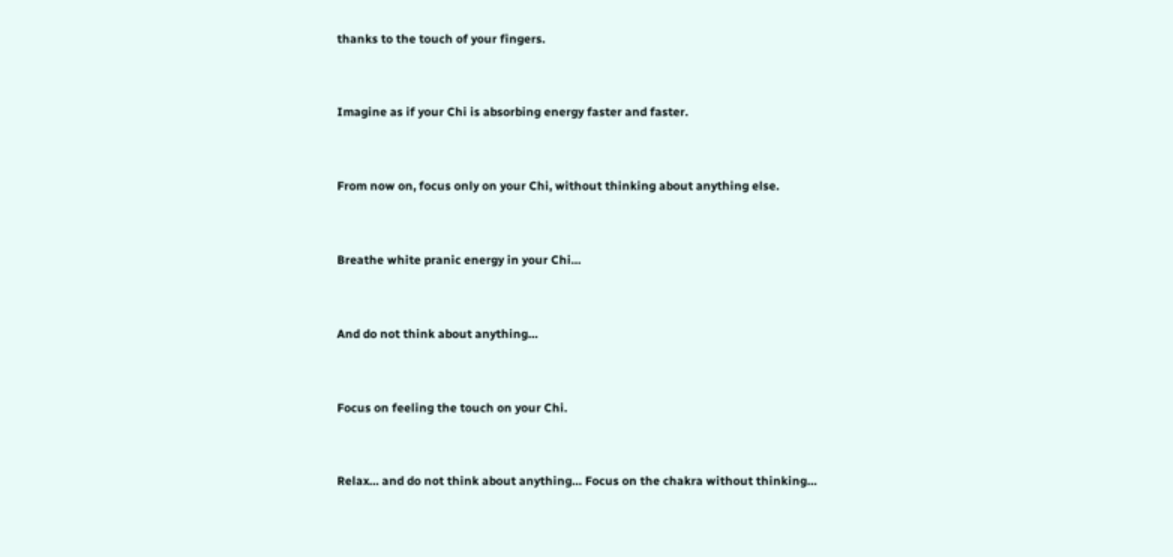thanks to the touch of your fingers.


Imagine as if your Chi is absorbing energy faster and faster.


From now on, focus only on your Chi, without thinking about anything else.


Breathe white pranic energy in your Chi…


And do not think about anything…


Focus on feeling the touch on your Chi.


Relax… and do not think about anything… Focus on the chakra without thinking…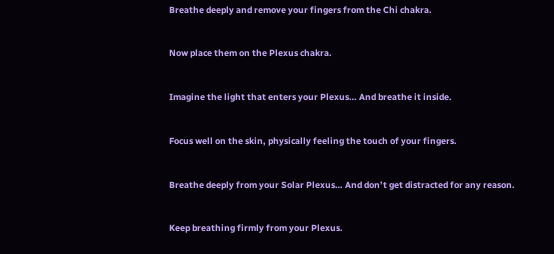Breathe deeply and remove your fingers from the Chi chakra.


Now place them on the Plexus chakra.


Imagine the light that enters your Plexus… And breathe it inside.


Focus well on the skin, physically feeling the touch of your fingers.


Breathe deeply from your Solar Plexus… And don’t get distracted for any reason.


Keep breathing firmly from your Plexus.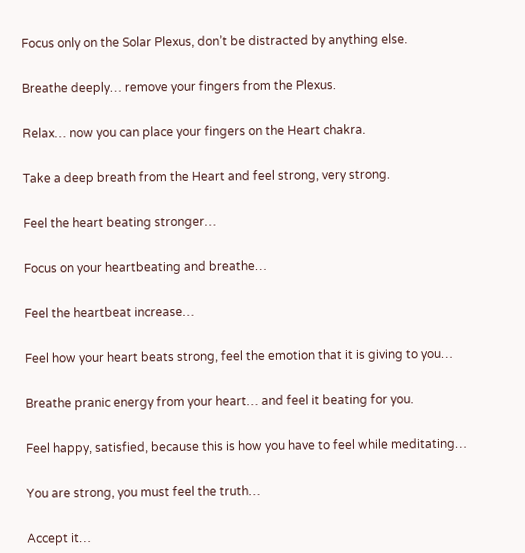Focus only on the Solar Plexus, don’t be distracted by anything else.


Breathe deeply… remove your fingers from the Plexus.


Relax… now you can place your fingers on the Heart chakra.


Take a deep breath from the Heart and feel strong, very strong.


Feel the heart beating stronger…


Focus on your heartbeating and breathe…


Feel the heartbeat increase…


Feel how your heart beats strong, feel the emotion that it is giving to you…


Breathe pranic energy from your heart… and feel it beating for you.


Feel happy, satisfied, because this is how you have to feel while meditating…


You are strong, you must feel the truth…


Accept it…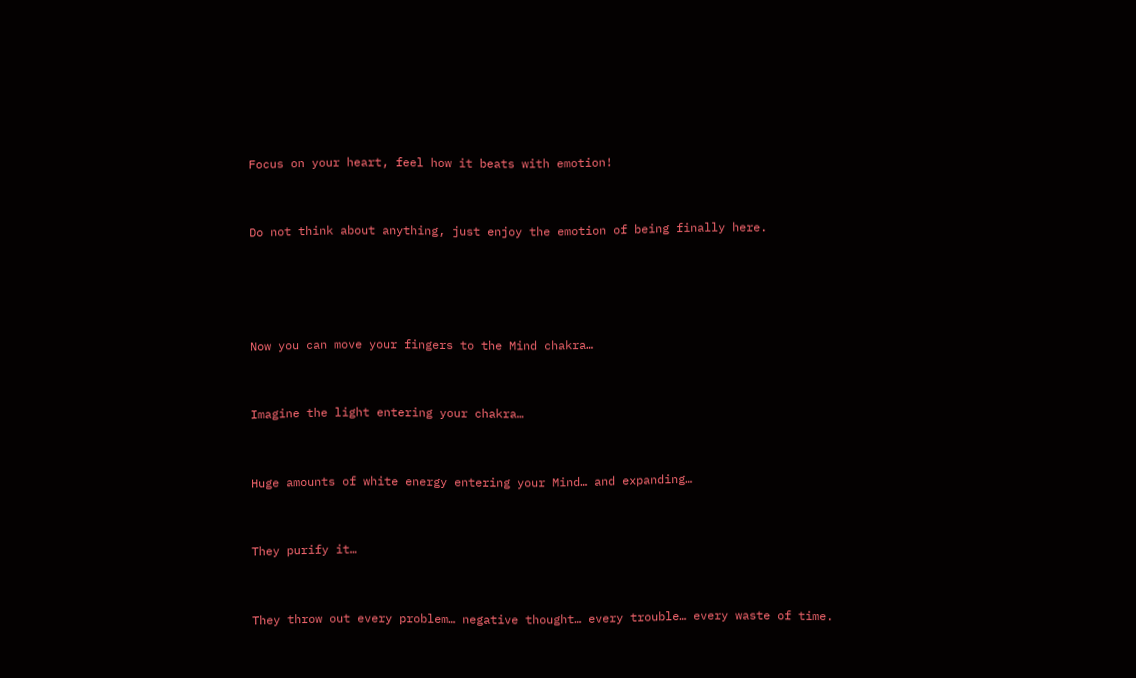Focus on your heart, feel how it beats with emotion!


Do not think about anything, just enjoy the emotion of being finally here.




Now you can move your fingers to the Mind chakra…


Imagine the light entering your chakra…


Huge amounts of white energy entering your Mind… and expanding…


They purify it…


They throw out every problem… negative thought… every trouble… every waste of time.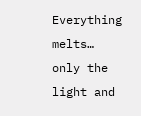Everything melts… only the light and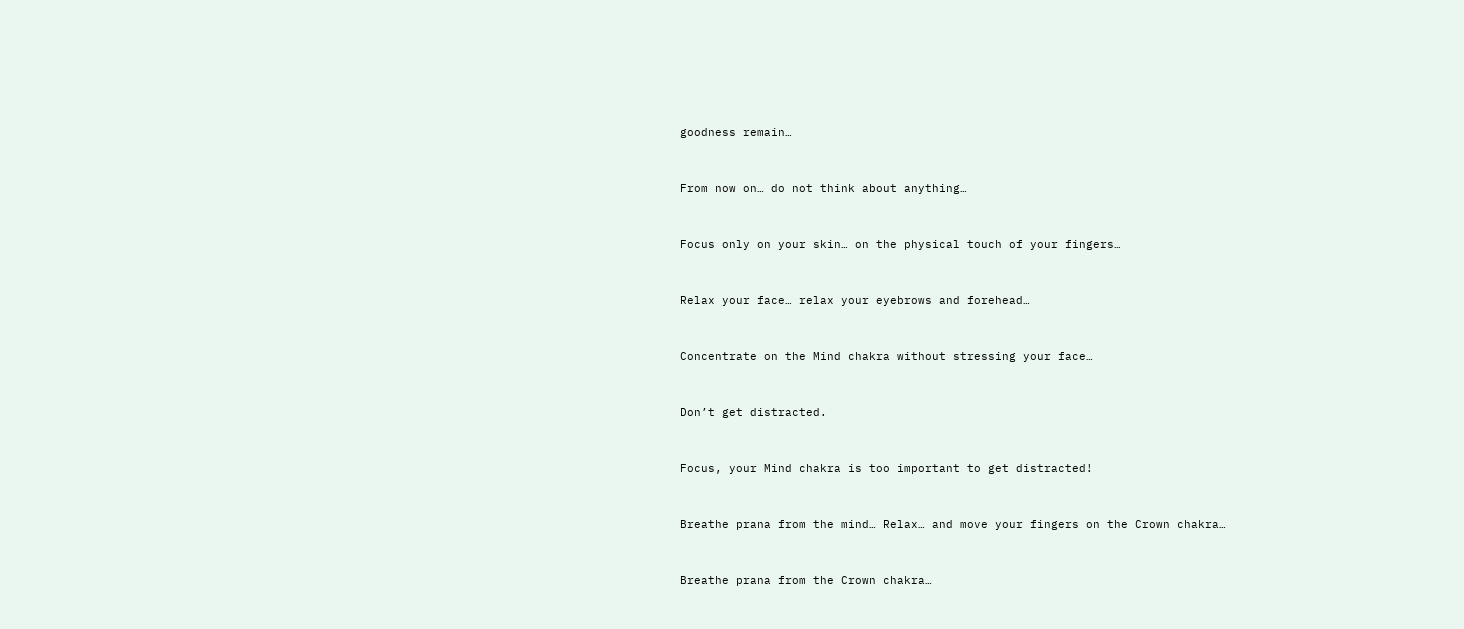goodness remain…


From now on… do not think about anything…


Focus only on your skin… on the physical touch of your fingers…


Relax your face… relax your eyebrows and forehead…


Concentrate on the Mind chakra without stressing your face…


Don’t get distracted.


Focus, your Mind chakra is too important to get distracted!


Breathe prana from the mind… Relax… and move your fingers on the Crown chakra…


Breathe prana from the Crown chakra…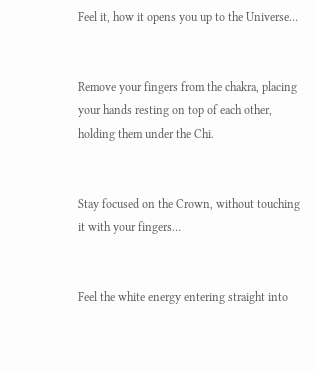Feel it, how it opens you up to the Universe…


Remove your fingers from the chakra, placing your hands resting on top of each other, holding them under the Chi.


Stay focused on the Crown, without touching it with your fingers…


Feel the white energy entering straight into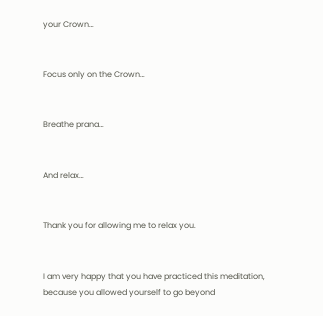your Crown…


Focus only on the Crown…


Breathe prana…


And relax…


Thank you for allowing me to relax you.


I am very happy that you have practiced this meditation, because you allowed yourself to go beyond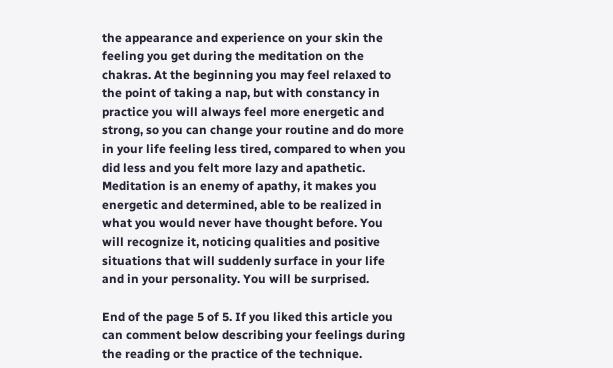the appearance and experience on your skin the feeling you get during the meditation on the chakras. At the beginning you may feel relaxed to the point of taking a nap, but with constancy in practice you will always feel more energetic and strong, so you can change your routine and do more in your life feeling less tired, compared to when you did less and you felt more lazy and apathetic.
Meditation is an enemy of apathy, it makes you energetic and determined, able to be realized in what you would never have thought before. You will recognize it, noticing qualities and positive situations that will suddenly surface in your life and in your personality. You will be surprised.

End of the page 5 of 5. If you liked this article you can comment below describing your feelings during the reading or the practice of the technique.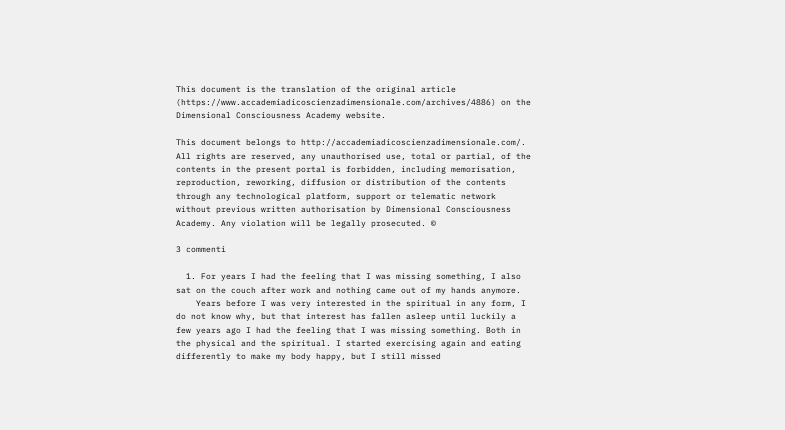This document is the translation of the original article (https://www.accademiadicoscienzadimensionale.com/archives/4886) on the Dimensional Consciousness Academy website.

This document belongs to http://accademiadicoscienzadimensionale.com/. All rights are reserved, any unauthorised use, total or partial, of the contents in the present portal is forbidden, including memorisation, reproduction, reworking, diffusion or distribution of the contents through any technological platform, support or telematic network without previous written authorisation by Dimensional Consciousness Academy. Any violation will be legally prosecuted. ©

3 commenti

  1. For years I had the feeling that I was missing something, I also sat on the couch after work and nothing came out of my hands anymore.
    Years before I was very interested in the spiritual in any form, I do not know why, but that interest has fallen asleep until luckily a few years ago I had the feeling that I was missing something. Both in the physical and the spiritual. I started exercising again and eating differently to make my body happy, but I still missed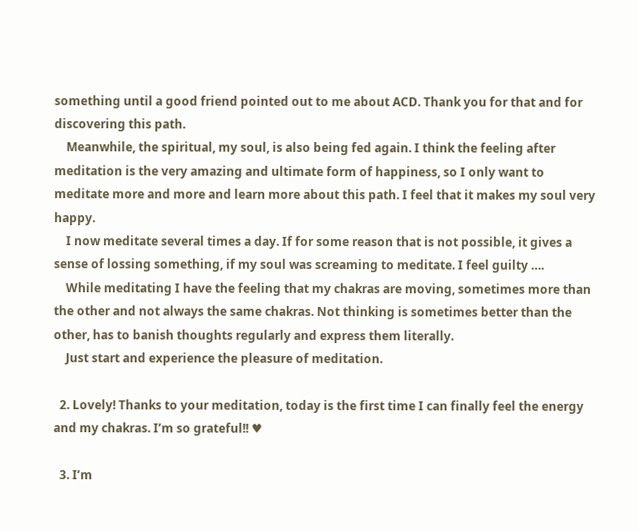something until a good friend pointed out to me about ACD. Thank you for that and for discovering this path.
    Meanwhile, the spiritual, my soul, is also being fed again. I think the feeling after meditation is the very amazing and ultimate form of happiness, so I only want to meditate more and more and learn more about this path. I feel that it makes my soul very happy.
    I now meditate several times a day. If for some reason that is not possible, it gives a sense of lossing something, if my soul was screaming to meditate. I feel guilty ….
    While meditating I have the feeling that my chakras are moving, sometimes more than the other and not always the same chakras. Not thinking is sometimes better than the other, has to banish thoughts regularly and express them literally.
    Just start and experience the pleasure of meditation.

  2. Lovely! Thanks to your meditation, today is the first time I can finally feel the energy and my chakras. I’m so grateful!! ♥

  3. I’m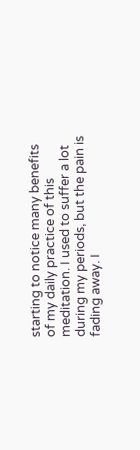starting to notice many benefits of my daily practice of this meditation. I used to suffer a lot during my periods, but the pain is fading away. I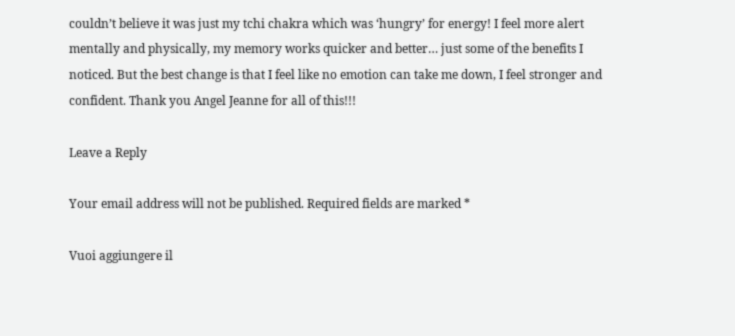couldn’t believe it was just my tchi chakra which was ‘hungry’ for energy! I feel more alert mentally and physically, my memory works quicker and better… just some of the benefits I noticed. But the best change is that I feel like no emotion can take me down, I feel stronger and confident. Thank you Angel Jeanne for all of this!!!

Leave a Reply

Your email address will not be published. Required fields are marked *

Vuoi aggiungere il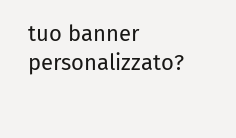tuo banner personalizzato?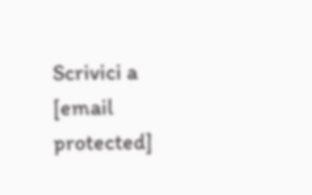Scrivici a [email protected]